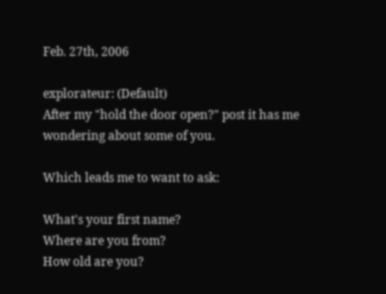Feb. 27th, 2006

explorateur: (Default)
After my "hold the door open?" post it has me wondering about some of you.

Which leads me to want to ask:

What's your first name?
Where are you from?
How old are you?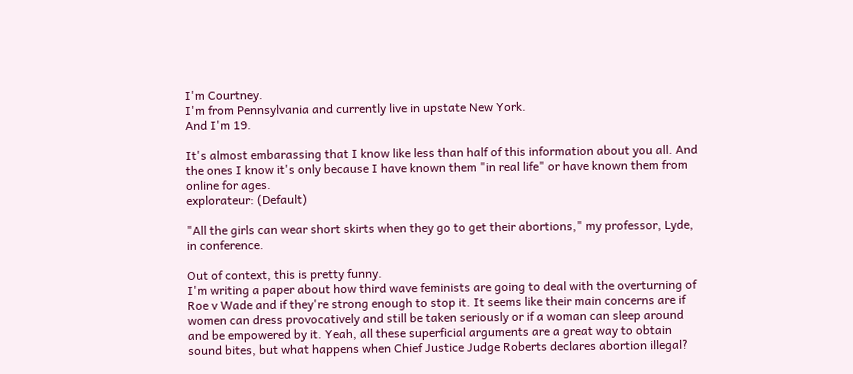I'm Courtney.
I'm from Pennsylvania and currently live in upstate New York.
And I'm 19.

It's almost embarassing that I know like less than half of this information about you all. And the ones I know it's only because I have known them "in real life" or have known them from online for ages.
explorateur: (Default)

"All the girls can wear short skirts when they go to get their abortions," my professor, Lyde, in conference.

Out of context, this is pretty funny.
I'm writing a paper about how third wave feminists are going to deal with the overturning of Roe v Wade and if they're strong enough to stop it. It seems like their main concerns are if women can dress provocatively and still be taken seriously or if a woman can sleep around and be empowered by it. Yeah, all these superficial arguments are a great way to obtain sound bites, but what happens when Chief Justice Judge Roberts declares abortion illegal?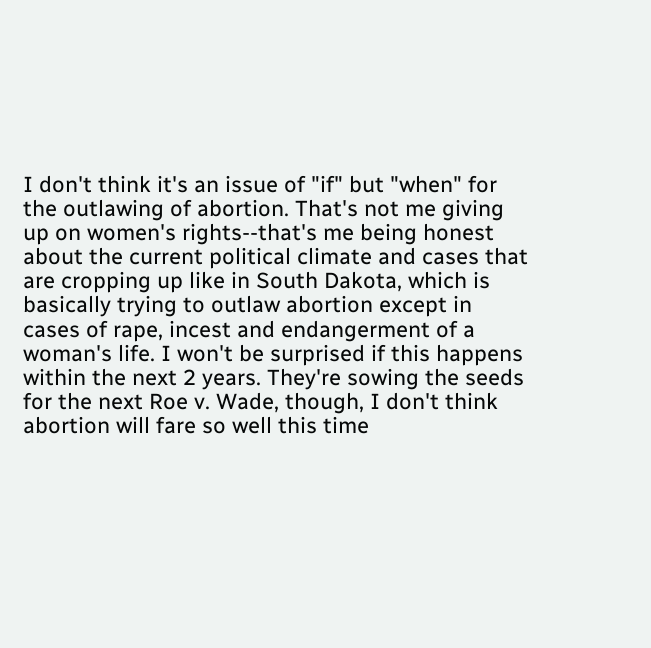I don't think it's an issue of "if" but "when" for the outlawing of abortion. That's not me giving up on women's rights--that's me being honest about the current political climate and cases that are cropping up like in South Dakota, which is basically trying to outlaw abortion except in cases of rape, incest and endangerment of a woman's life. I won't be surprised if this happens within the next 2 years. They're sowing the seeds for the next Roe v. Wade, though, I don't think abortion will fare so well this time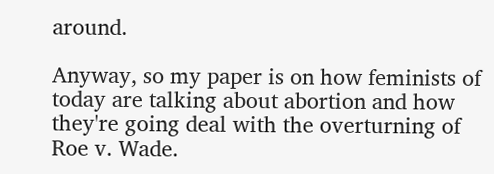around.

Anyway, so my paper is on how feminists of today are talking about abortion and how they're going deal with the overturning of Roe v. Wade.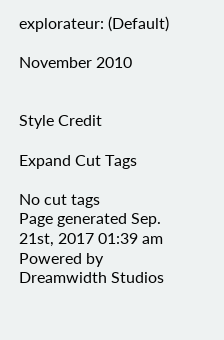explorateur: (Default)

November 2010


Style Credit

Expand Cut Tags

No cut tags
Page generated Sep. 21st, 2017 01:39 am
Powered by Dreamwidth Studios